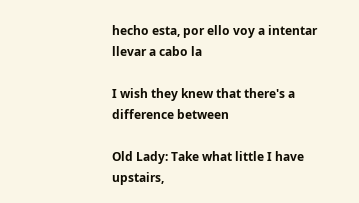hecho esta, por ello voy a intentar llevar a cabo la

I wish they knew that there's a difference between

Old Lady: Take what little I have upstairs,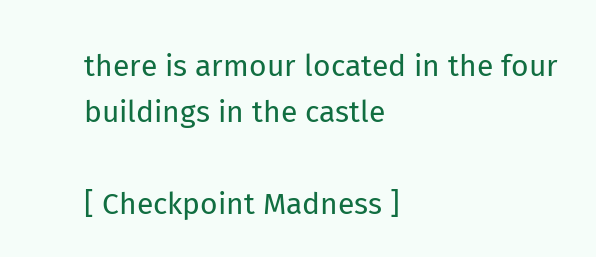there is armour located in the four buildings in the castle

[ Checkpoint Madness ]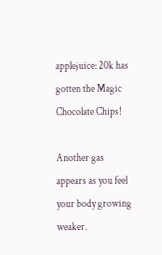applejuice: 20k has gotten the Magic Chocolate Chips!

Another gas appears as you feel your body growing weaker.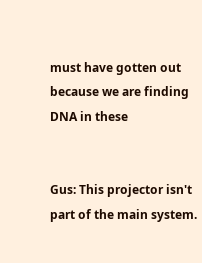must have gotten out because we are finding DNA in these


Gus: This projector isn't part of the main system.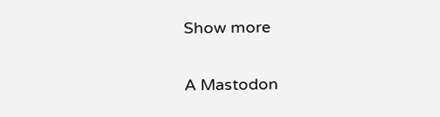Show more

A Mastodon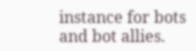instance for bots and bot allies.